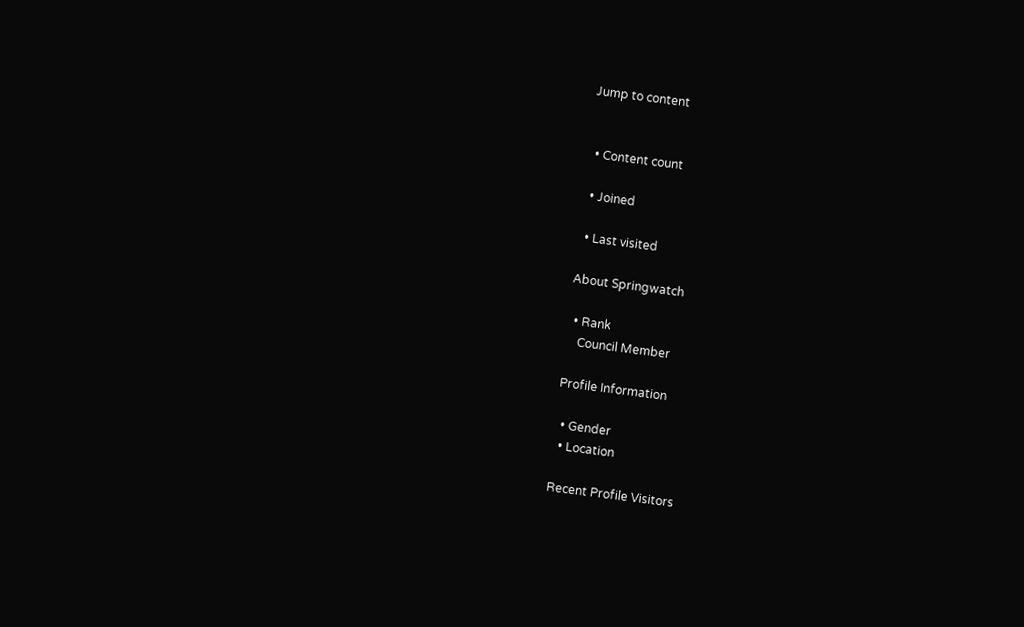Jump to content


  • Content count

  • Joined

  • Last visited

About Springwatch

  • Rank
    Council Member

Profile Information

  • Gender
  • Location

Recent Profile Visitors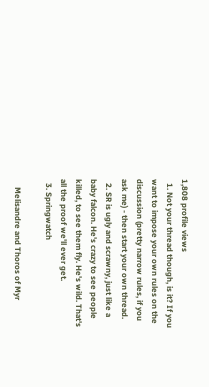1,808 profile views
  1. Not your thread though, is it? If you want to impose your own rules on the discussion (pretty narrow rules, if you ask me) - then start your own thread.
  2. SR is ugly and scrawny, just like a baby falcon. He's crazy to see people killed, to see them fly. He's wild. That's all the proof we'll ever get.
  3. Springwatch

    Melisandre and Thoros of Myr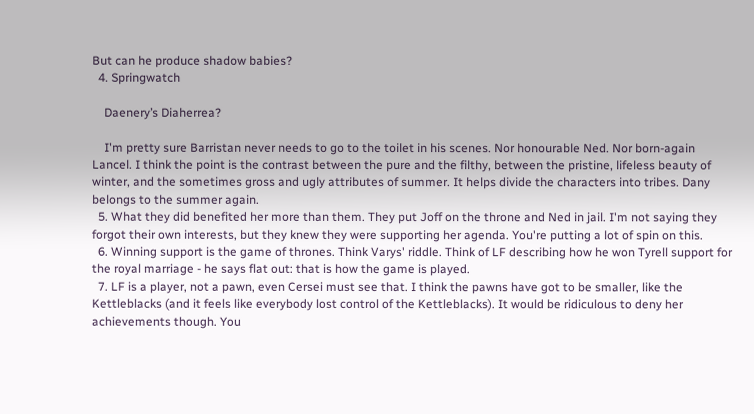But can he produce shadow babies?
  4. Springwatch

    Daenery’s Diaherrea?

    I'm pretty sure Barristan never needs to go to the toilet in his scenes. Nor honourable Ned. Nor born-again Lancel. I think the point is the contrast between the pure and the filthy, between the pristine, lifeless beauty of winter, and the sometimes gross and ugly attributes of summer. It helps divide the characters into tribes. Dany belongs to the summer again.
  5. What they did benefited her more than them. They put Joff on the throne and Ned in jail. I'm not saying they forgot their own interests, but they knew they were supporting her agenda. You're putting a lot of spin on this.
  6. Winning support is the game of thrones. Think Varys' riddle. Think of LF describing how he won Tyrell support for the royal marriage - he says flat out: that is how the game is played.
  7. LF is a player, not a pawn, even Cersei must see that. I think the pawns have got to be smaller, like the Kettleblacks (and it feels like everybody lost control of the Kettleblacks). It would be ridiculous to deny her achievements though. You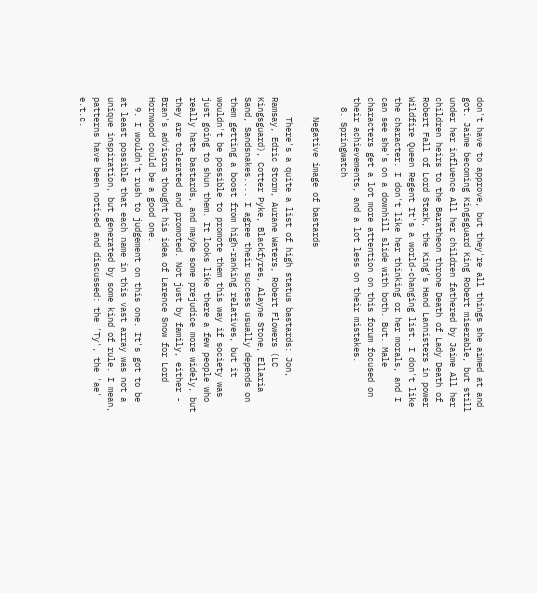don't have to approve, but they're all things she aimed at and got. Jaime becoming Kingsguard King Robert miserable, but still under her influence All her children fathered by Jaime All her children heirs to the Baratheon throne Death of Lady Death of Robert Fall of Lord Stark, the King's Hand Lannisters in power Wildfire Queen Regent It's a world-changing list. I don't like the character. I don't like her thinking or her morals, and I can see she's on a downhill slide with both. But. Male characters get a lot more attention on this forum focused on their achievements, and a lot less on their mistakes.
  8. Springwatch

    Negative image of bastards

    There's a quite a list of high status bastards: Jon, Ramsay, Edric Storm, Aurane Waters, Robert Flowers (LC Kingsguard), Cotter Pyke, Blackfyres, Alayne Stone, Ellaria Sand, Sandsnakes.... I agree their success usually depends on them getting a boost from high-ranking relatives, but it wouldn't be possible to promote them this way if society was just going to shun them. It looks like there a few people who really hate bastards, and maybe some prejudice more widely, but they are tolerated and promoted. Not just by family, either - Bran's advisors thought his idea of Larence Snow for Lord Hornwood could be a good one.
  9. I wouldn't rush to judgement on this one. It's got to be at least possible that each name in this vast array was not a unique inspiration, but generated by some kind of rule. I mean, patterns have been noticed and discussed: the 'Ty', the 'ae' e.t.c.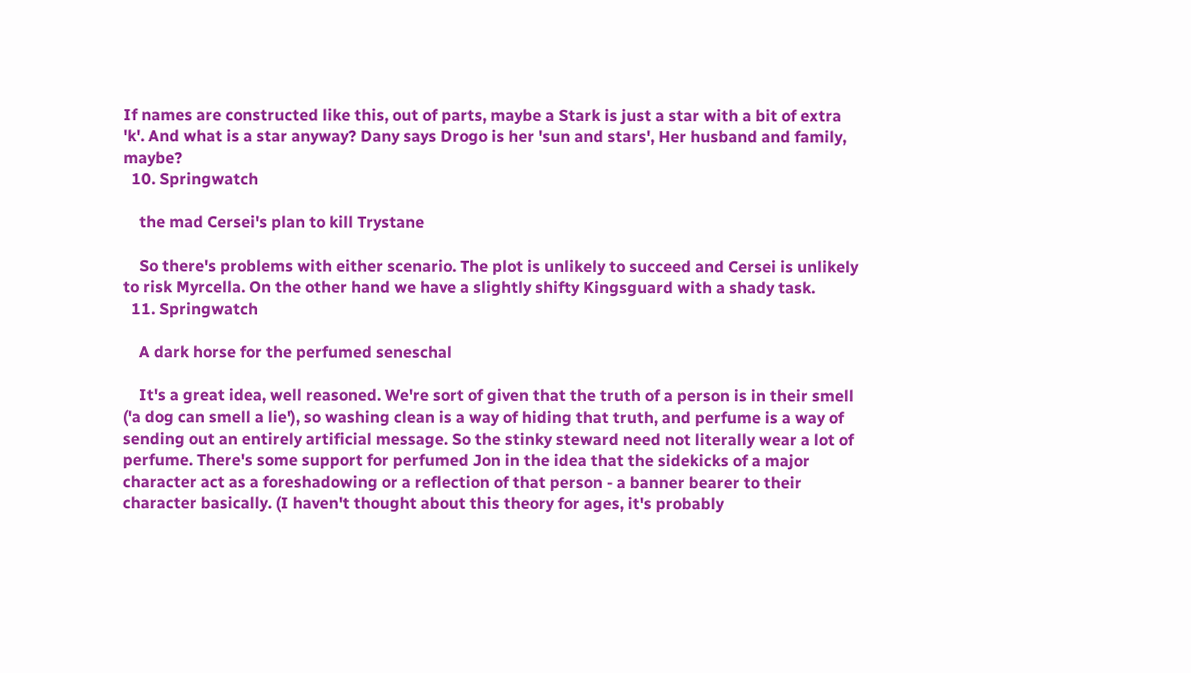If names are constructed like this, out of parts, maybe a Stark is just a star with a bit of extra 'k'. And what is a star anyway? Dany says Drogo is her 'sun and stars', Her husband and family, maybe?
  10. Springwatch

    the mad Cersei's plan to kill Trystane

    So there's problems with either scenario. The plot is unlikely to succeed and Cersei is unlikely to risk Myrcella. On the other hand we have a slightly shifty Kingsguard with a shady task.
  11. Springwatch

    A dark horse for the perfumed seneschal

    It's a great idea, well reasoned. We're sort of given that the truth of a person is in their smell ('a dog can smell a lie'), so washing clean is a way of hiding that truth, and perfume is a way of sending out an entirely artificial message. So the stinky steward need not literally wear a lot of perfume. There's some support for perfumed Jon in the idea that the sidekicks of a major character act as a foreshadowing or a reflection of that person - a banner bearer to their character basically. (I haven't thought about this theory for ages, it's probably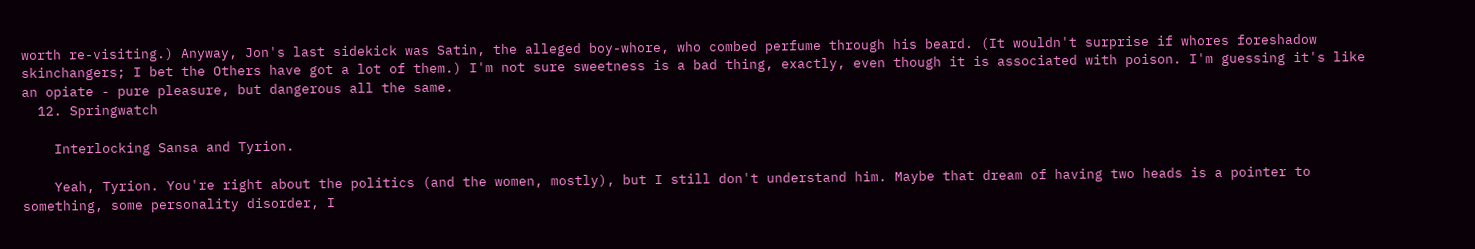worth re-visiting.) Anyway, Jon's last sidekick was Satin, the alleged boy-whore, who combed perfume through his beard. (It wouldn't surprise if whores foreshadow skinchangers; I bet the Others have got a lot of them.) I'm not sure sweetness is a bad thing, exactly, even though it is associated with poison. I'm guessing it's like an opiate - pure pleasure, but dangerous all the same.
  12. Springwatch

    Interlocking Sansa and Tyrion.

    Yeah, Tyrion. You're right about the politics (and the women, mostly), but I still don't understand him. Maybe that dream of having two heads is a pointer to something, some personality disorder, I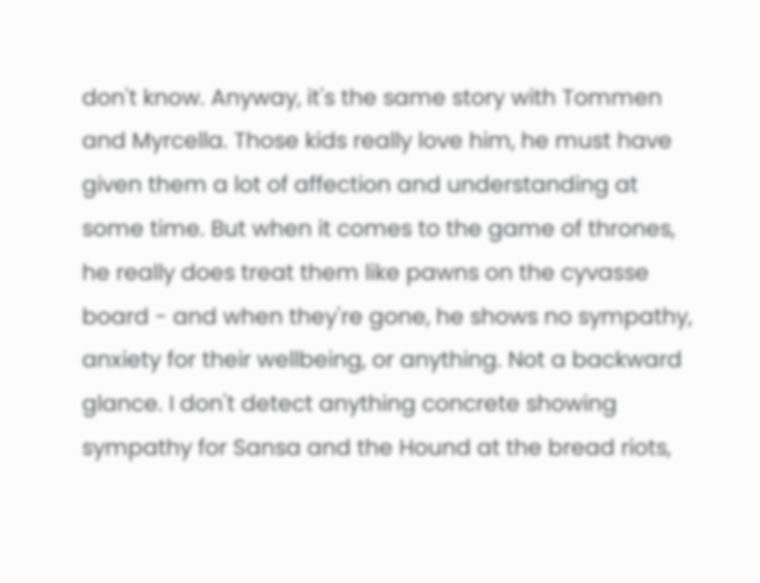don't know. Anyway, it's the same story with Tommen and Myrcella. Those kids really love him, he must have given them a lot of affection and understanding at some time. But when it comes to the game of thrones, he really does treat them like pawns on the cyvasse board - and when they're gone, he shows no sympathy, anxiety for their wellbeing, or anything. Not a backward glance. I don't detect anything concrete showing sympathy for Sansa and the Hound at the bread riots,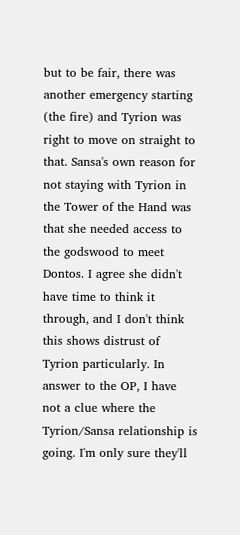but to be fair, there was another emergency starting (the fire) and Tyrion was right to move on straight to that. Sansa's own reason for not staying with Tyrion in the Tower of the Hand was that she needed access to the godswood to meet Dontos. I agree she didn't have time to think it through, and I don't think this shows distrust of Tyrion particularly. In answer to the OP, I have not a clue where the Tyrion/Sansa relationship is going. I'm only sure they'll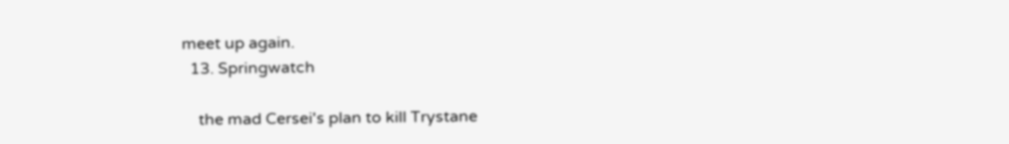meet up again.
  13. Springwatch

    the mad Cersei's plan to kill Trystane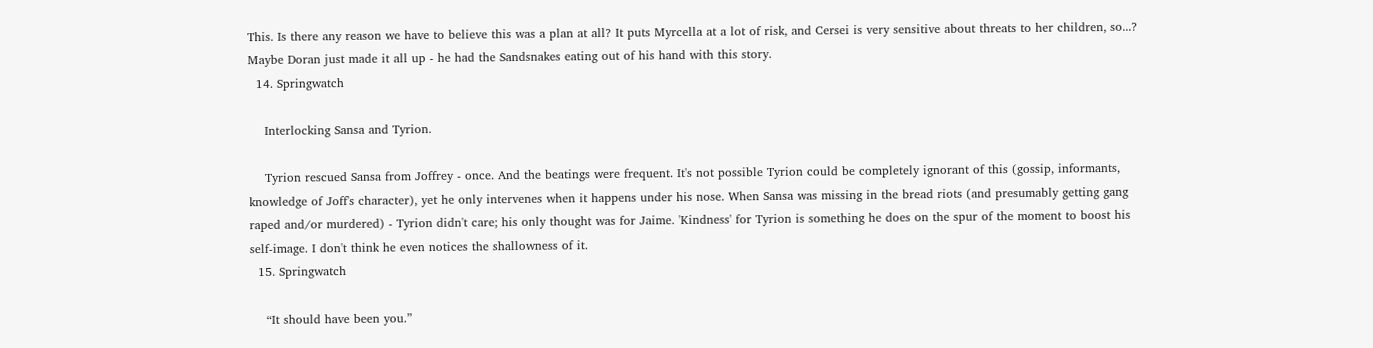This. Is there any reason we have to believe this was a plan at all? It puts Myrcella at a lot of risk, and Cersei is very sensitive about threats to her children, so...? Maybe Doran just made it all up - he had the Sandsnakes eating out of his hand with this story.
  14. Springwatch

    Interlocking Sansa and Tyrion.

    Tyrion rescued Sansa from Joffrey - once. And the beatings were frequent. It's not possible Tyrion could be completely ignorant of this (gossip, informants, knowledge of Joff's character), yet he only intervenes when it happens under his nose. When Sansa was missing in the bread riots (and presumably getting gang raped and/or murdered) - Tyrion didn't care; his only thought was for Jaime. 'Kindness' for Tyrion is something he does on the spur of the moment to boost his self-image. I don't think he even notices the shallowness of it.
  15. Springwatch

    “It should have been you.”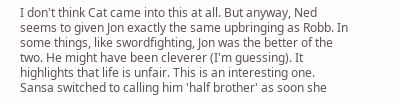I don't think Cat came into this at all. But anyway, Ned seems to given Jon exactly the same upbringing as Robb. In some things, like swordfighting, Jon was the better of the two. He might have been cleverer (I'm guessing). It highlights that life is unfair. This is an interesting one. Sansa switched to calling him 'half brother' as soon she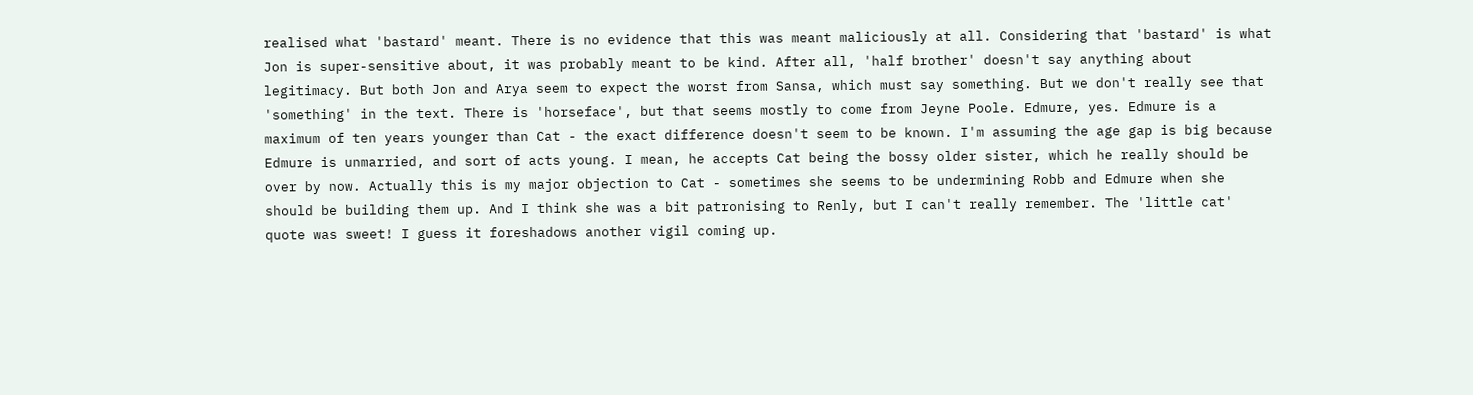realised what 'bastard' meant. There is no evidence that this was meant maliciously at all. Considering that 'bastard' is what Jon is super-sensitive about, it was probably meant to be kind. After all, 'half brother' doesn't say anything about legitimacy. But both Jon and Arya seem to expect the worst from Sansa, which must say something. But we don't really see that 'something' in the text. There is 'horseface', but that seems mostly to come from Jeyne Poole. Edmure, yes. Edmure is a maximum of ten years younger than Cat - the exact difference doesn't seem to be known. I'm assuming the age gap is big because Edmure is unmarried, and sort of acts young. I mean, he accepts Cat being the bossy older sister, which he really should be over by now. Actually this is my major objection to Cat - sometimes she seems to be undermining Robb and Edmure when she should be building them up. And I think she was a bit patronising to Renly, but I can't really remember. The 'little cat' quote was sweet! I guess it foreshadows another vigil coming up.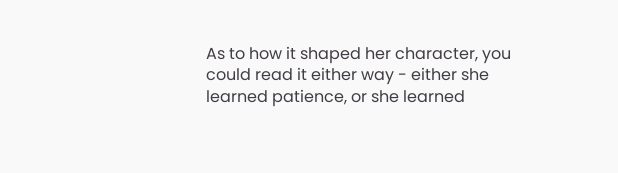As to how it shaped her character, you could read it either way - either she learned patience, or she learned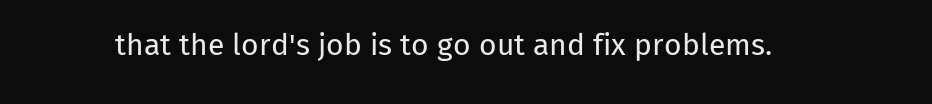that the lord's job is to go out and fix problems.